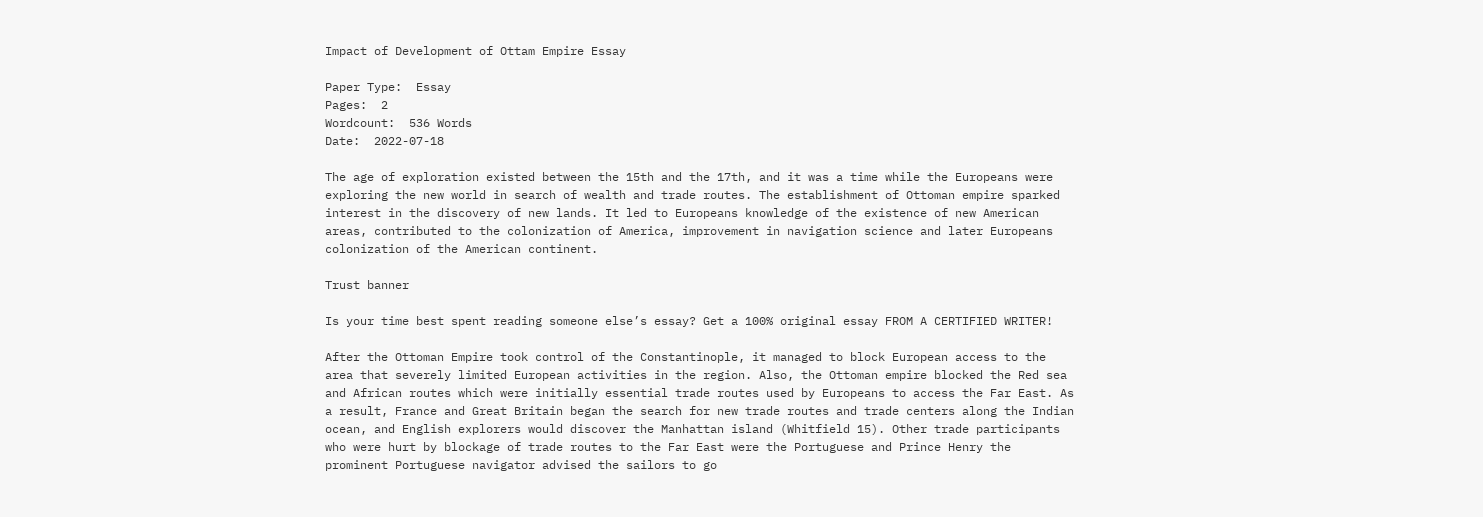Impact of Development of Ottam Empire Essay

Paper Type:  Essay
Pages:  2
Wordcount:  536 Words
Date:  2022-07-18

The age of exploration existed between the 15th and the 17th, and it was a time while the Europeans were exploring the new world in search of wealth and trade routes. The establishment of Ottoman empire sparked interest in the discovery of new lands. It led to Europeans knowledge of the existence of new American areas, contributed to the colonization of America, improvement in navigation science and later Europeans colonization of the American continent.

Trust banner

Is your time best spent reading someone else’s essay? Get a 100% original essay FROM A CERTIFIED WRITER!

After the Ottoman Empire took control of the Constantinople, it managed to block European access to the area that severely limited European activities in the region. Also, the Ottoman empire blocked the Red sea and African routes which were initially essential trade routes used by Europeans to access the Far East. As a result, France and Great Britain began the search for new trade routes and trade centers along the Indian ocean, and English explorers would discover the Manhattan island (Whitfield 15). Other trade participants who were hurt by blockage of trade routes to the Far East were the Portuguese and Prince Henry the prominent Portuguese navigator advised the sailors to go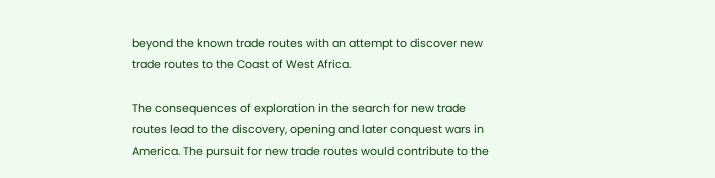beyond the known trade routes with an attempt to discover new trade routes to the Coast of West Africa.

The consequences of exploration in the search for new trade routes lead to the discovery, opening and later conquest wars in America. The pursuit for new trade routes would contribute to the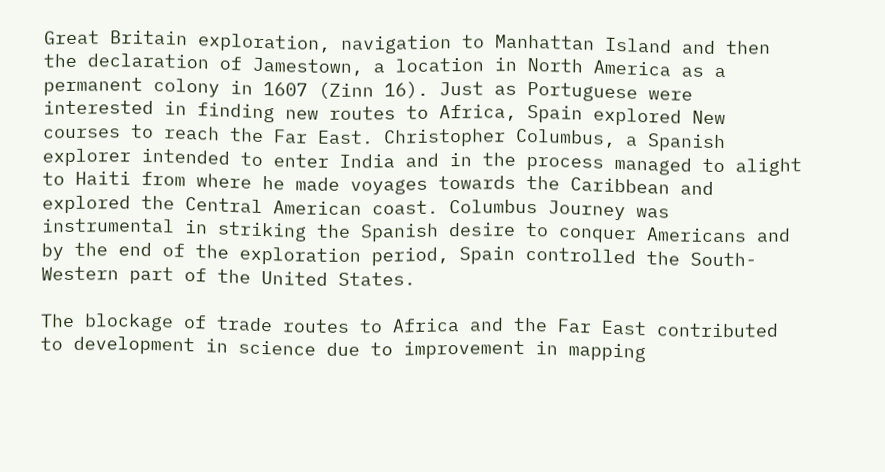Great Britain exploration, navigation to Manhattan Island and then the declaration of Jamestown, a location in North America as a permanent colony in 1607 (Zinn 16). Just as Portuguese were interested in finding new routes to Africa, Spain explored New courses to reach the Far East. Christopher Columbus, a Spanish explorer intended to enter India and in the process managed to alight to Haiti from where he made voyages towards the Caribbean and explored the Central American coast. Columbus Journey was instrumental in striking the Spanish desire to conquer Americans and by the end of the exploration period, Spain controlled the South-Western part of the United States.

The blockage of trade routes to Africa and the Far East contributed to development in science due to improvement in mapping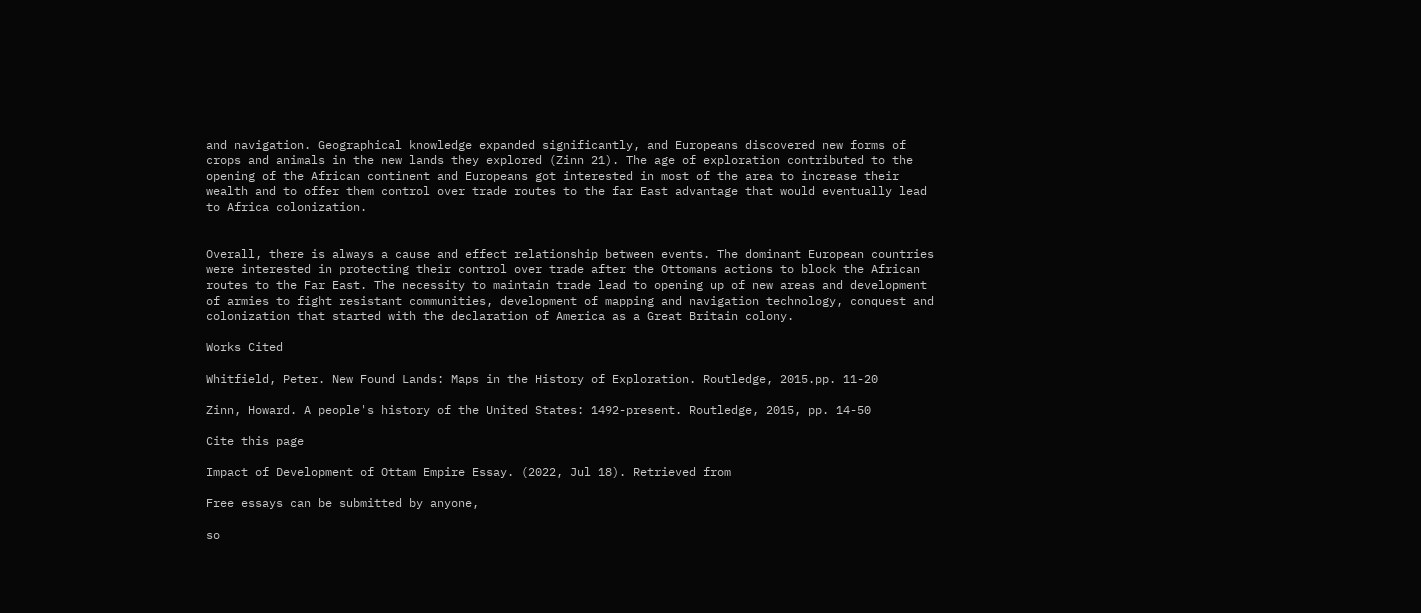and navigation. Geographical knowledge expanded significantly, and Europeans discovered new forms of crops and animals in the new lands they explored (Zinn 21). The age of exploration contributed to the opening of the African continent and Europeans got interested in most of the area to increase their wealth and to offer them control over trade routes to the far East advantage that would eventually lead to Africa colonization.


Overall, there is always a cause and effect relationship between events. The dominant European countries were interested in protecting their control over trade after the Ottomans actions to block the African routes to the Far East. The necessity to maintain trade lead to opening up of new areas and development of armies to fight resistant communities, development of mapping and navigation technology, conquest and colonization that started with the declaration of America as a Great Britain colony.

Works Cited

Whitfield, Peter. New Found Lands: Maps in the History of Exploration. Routledge, 2015.pp. 11-20

Zinn, Howard. A people's history of the United States: 1492-present. Routledge, 2015, pp. 14-50

Cite this page

Impact of Development of Ottam Empire Essay. (2022, Jul 18). Retrieved from

Free essays can be submitted by anyone,

so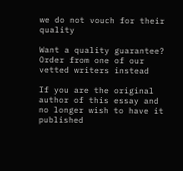we do not vouch for their quality

Want a quality guarantee?
Order from one of our vetted writers instead

If you are the original author of this essay and no longer wish to have it published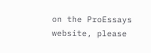on the ProEssays website, please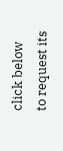click below to request its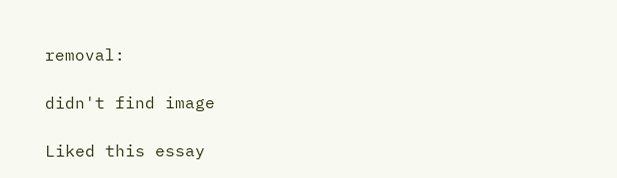removal:

didn't find image

Liked this essay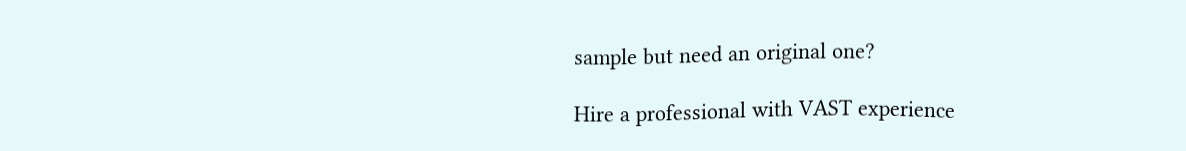sample but need an original one?

Hire a professional with VAST experience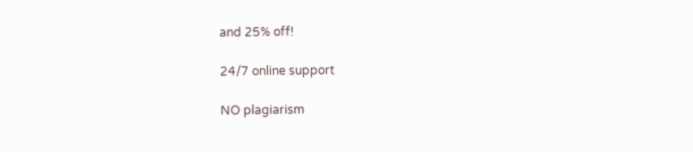and 25% off!

24/7 online support

NO plagiarism